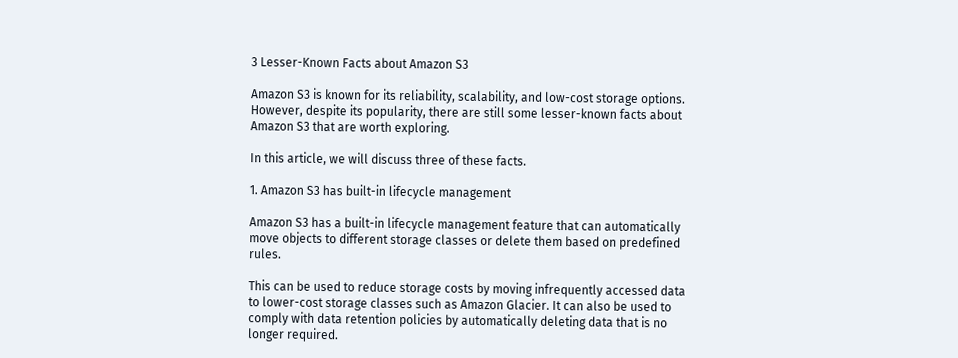3 Lesser-Known Facts about Amazon S3

Amazon S3 is known for its reliability, scalability, and low-cost storage options. However, despite its popularity, there are still some lesser-known facts about Amazon S3 that are worth exploring.

In this article, we will discuss three of these facts.

1. Amazon S3 has built-in lifecycle management

Amazon S3 has a built-in lifecycle management feature that can automatically move objects to different storage classes or delete them based on predefined rules.

This can be used to reduce storage costs by moving infrequently accessed data to lower-cost storage classes such as Amazon Glacier. It can also be used to comply with data retention policies by automatically deleting data that is no longer required.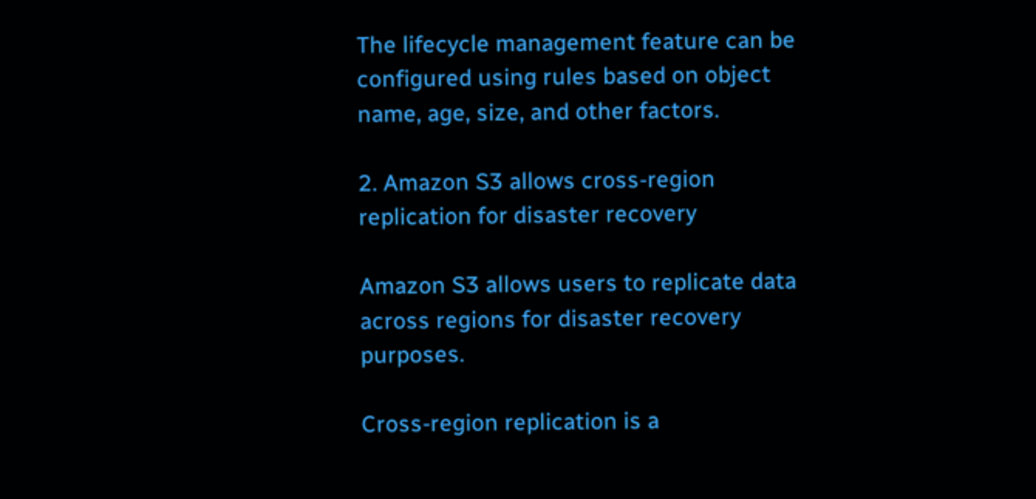The lifecycle management feature can be configured using rules based on object name, age, size, and other factors.

2. Amazon S3 allows cross-region replication for disaster recovery

Amazon S3 allows users to replicate data across regions for disaster recovery purposes.

Cross-region replication is a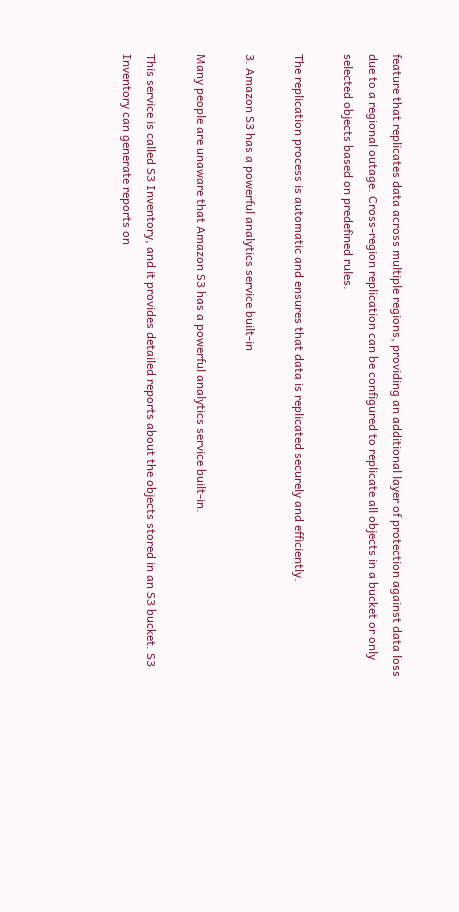feature that replicates data across multiple regions, providing an additional layer of protection against data loss due to a regional outage. Cross-region replication can be configured to replicate all objects in a bucket or only selected objects based on predefined rules.

The replication process is automatic and ensures that data is replicated securely and efficiently.

3. Amazon S3 has a powerful analytics service built-in

Many people are unaware that Amazon S3 has a powerful analytics service built-in.

This service is called S3 Inventory, and it provides detailed reports about the objects stored in an S3 bucket. S3 Inventory can generate reports on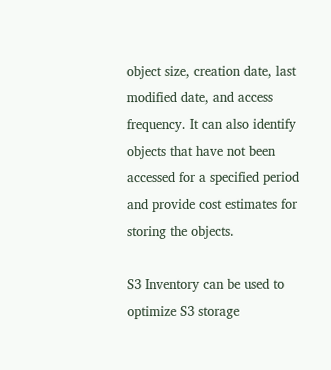object size, creation date, last modified date, and access frequency. It can also identify objects that have not been accessed for a specified period and provide cost estimates for storing the objects.

S3 Inventory can be used to optimize S3 storage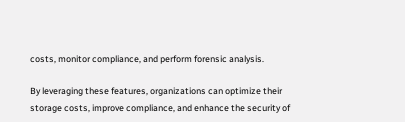costs, monitor compliance, and perform forensic analysis.

By leveraging these features, organizations can optimize their storage costs, improve compliance, and enhance the security of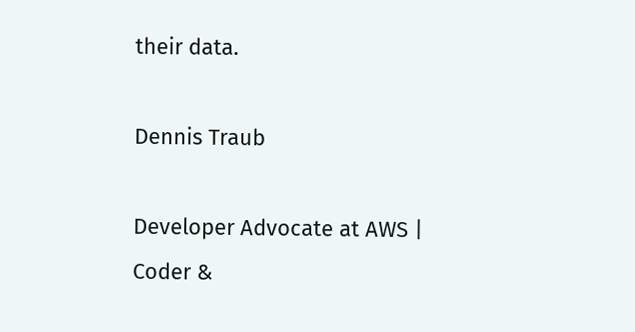their data.

Dennis Traub

Developer Advocate at AWS | Coder &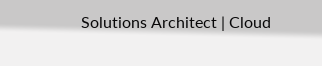Solutions Architect | Cloud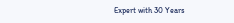Expert with 30 Years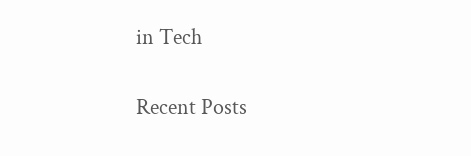in Tech

Recent Posts